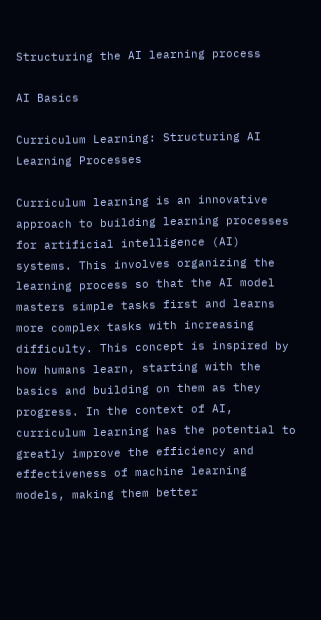Structuring the AI learning process

AI Basics

Curriculum Learning: Structuring AI Learning Processes

Curriculum learning is an innovative approach to building learning processes for artificial intelligence (AI) systems. This involves organizing the learning process so that the AI model masters simple tasks first and learns more complex tasks with increasing difficulty. This concept is inspired by how humans learn, starting with the basics and building on them as they progress. In the context of AI, curriculum learning has the potential to greatly improve the efficiency and effectiveness of machine learning models, making them better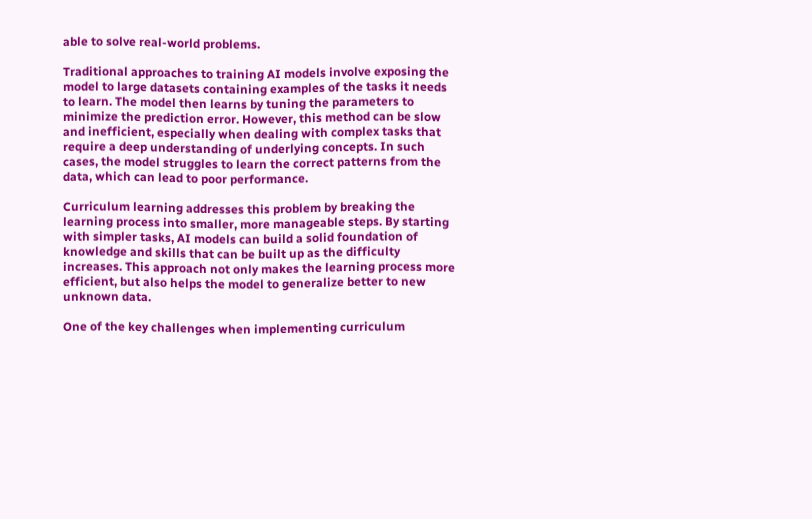able to solve real-world problems.

Traditional approaches to training AI models involve exposing the model to large datasets containing examples of the tasks it needs to learn. The model then learns by tuning the parameters to minimize the prediction error. However, this method can be slow and inefficient, especially when dealing with complex tasks that require a deep understanding of underlying concepts. In such cases, the model struggles to learn the correct patterns from the data, which can lead to poor performance.

Curriculum learning addresses this problem by breaking the learning process into smaller, more manageable steps. By starting with simpler tasks, AI models can build a solid foundation of knowledge and skills that can be built up as the difficulty increases. This approach not only makes the learning process more efficient, but also helps the model to generalize better to new unknown data.

One of the key challenges when implementing curriculum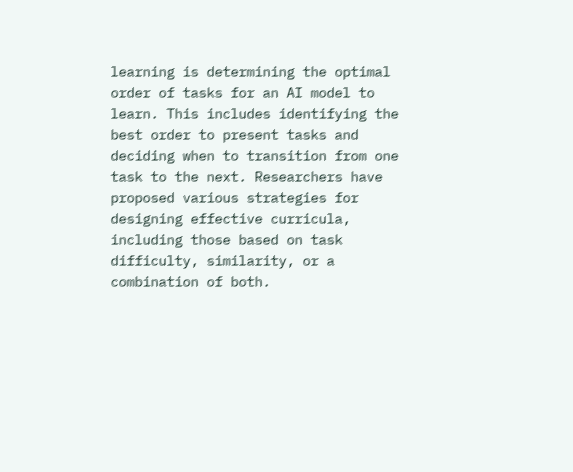learning is determining the optimal order of tasks for an AI model to learn. This includes identifying the best order to present tasks and deciding when to transition from one task to the next. Researchers have proposed various strategies for designing effective curricula, including those based on task difficulty, similarity, or a combination of both.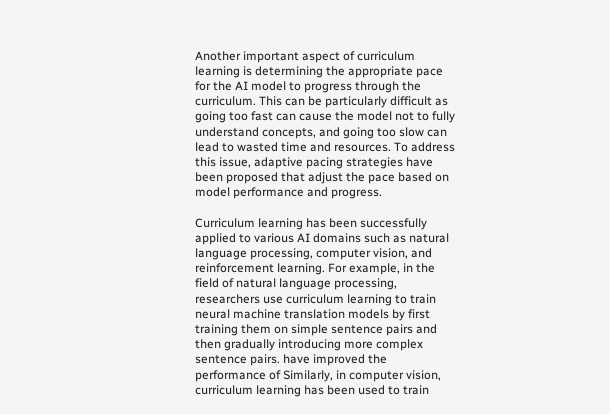Another important aspect of curriculum learning is determining the appropriate pace for the AI model to progress through the curriculum. This can be particularly difficult as going too fast can cause the model not to fully understand concepts, and going too slow can lead to wasted time and resources. To address this issue, adaptive pacing strategies have been proposed that adjust the pace based on model performance and progress.

Curriculum learning has been successfully applied to various AI domains such as natural language processing, computer vision, and reinforcement learning. For example, in the field of natural language processing, researchers use curriculum learning to train neural machine translation models by first training them on simple sentence pairs and then gradually introducing more complex sentence pairs. have improved the performance of Similarly, in computer vision, curriculum learning has been used to train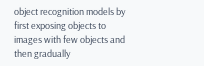object recognition models by first exposing objects to images with few objects and then gradually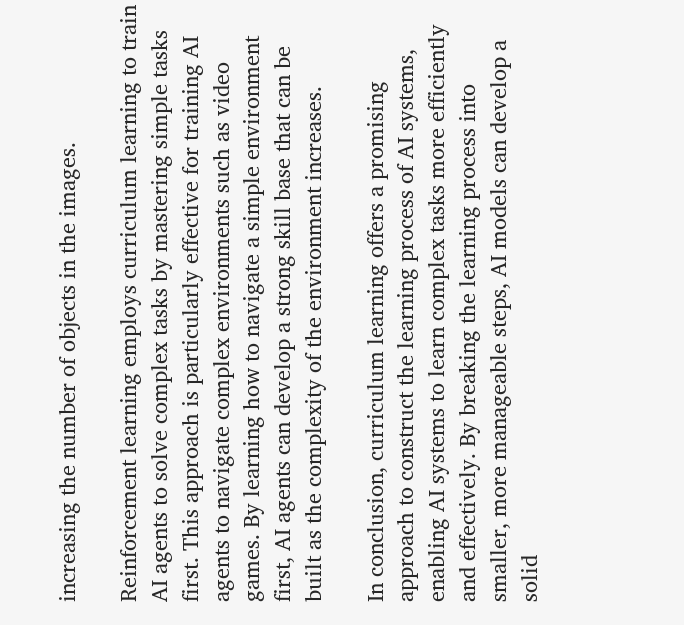increasing the number of objects in the images.

Reinforcement learning employs curriculum learning to train AI agents to solve complex tasks by mastering simple tasks first. This approach is particularly effective for training AI agents to navigate complex environments such as video games. By learning how to navigate a simple environment first, AI agents can develop a strong skill base that can be built as the complexity of the environment increases.

In conclusion, curriculum learning offers a promising approach to construct the learning process of AI systems, enabling AI systems to learn complex tasks more efficiently and effectively. By breaking the learning process into smaller, more manageable steps, AI models can develop a solid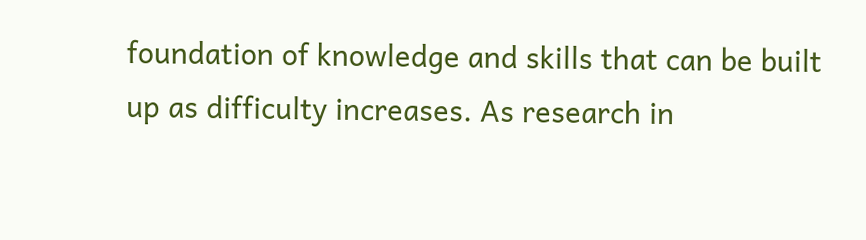foundation of knowledge and skills that can be built up as difficulty increases. As research in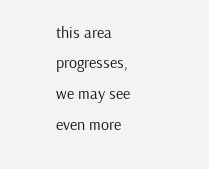this area progresses, we may see even more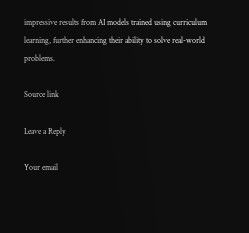impressive results from AI models trained using curriculum learning, further enhancing their ability to solve real-world problems.

Source link

Leave a Reply

Your email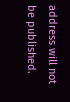address will not be published.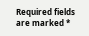Required fields are marked *